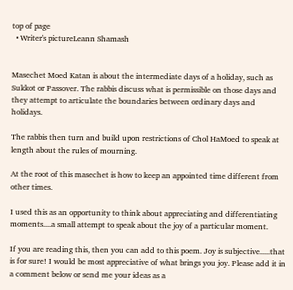top of page
  • Writer's pictureLeann Shamash


Masechet Moed Katan is about the intermediate days of a holiday, such as Sukkot or Passover. The rabbis discuss what is permissible on those days and they attempt to articulate the boundaries between ordinary days and holidays.

The rabbis then turn and build upon restrictions of Chol HaMoed to speak at length about the rules of mourning.

At the root of this masechet is how to keep an appointed time different from other times.

I used this as an opportunity to think about appreciating and differentiating moments....a small attempt to speak about the joy of a particular moment.

If you are reading this, then you can add to this poem. Joy is subjective.....that is for sure! I would be most appreciative of what brings you joy. Please add it in a comment below or send me your ideas as a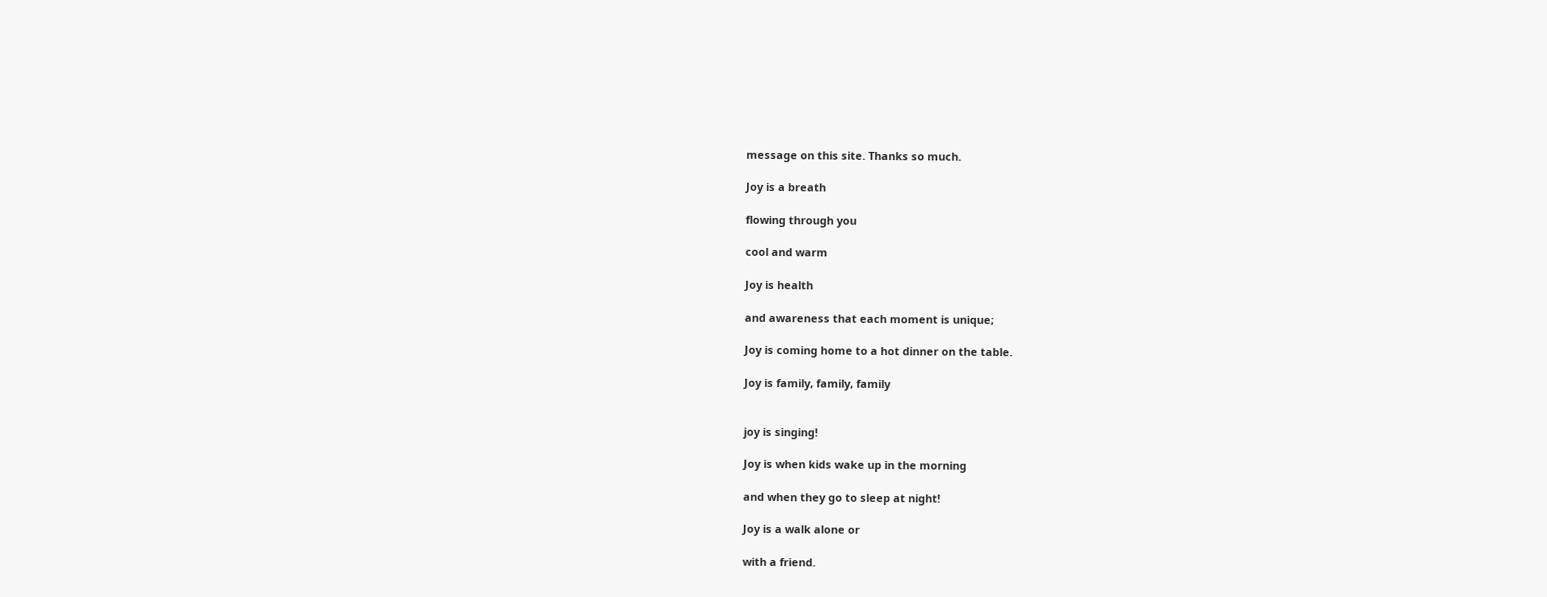message on this site. Thanks so much.

Joy is a breath

flowing through you

cool and warm

Joy is health

and awareness that each moment is unique;

Joy is coming home to a hot dinner on the table.

Joy is family, family, family


joy is singing!

Joy is when kids wake up in the morning

and when they go to sleep at night!

Joy is a walk alone or

with a friend.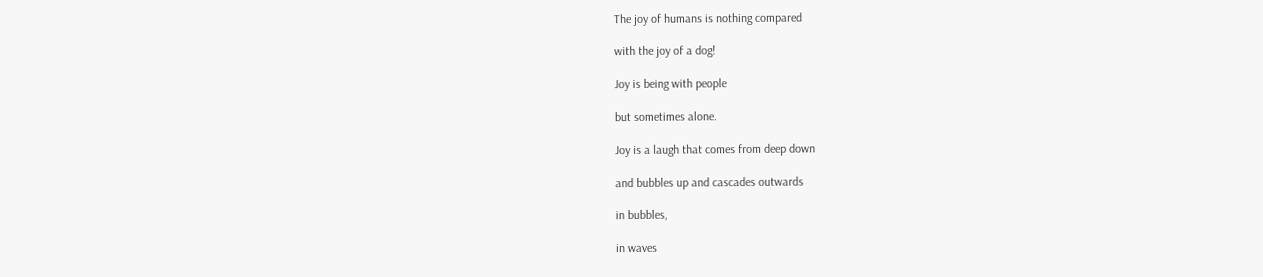The joy of humans is nothing compared

with the joy of a dog!

Joy is being with people

but sometimes alone.

Joy is a laugh that comes from deep down

and bubbles up and cascades outwards

in bubbles,

in waves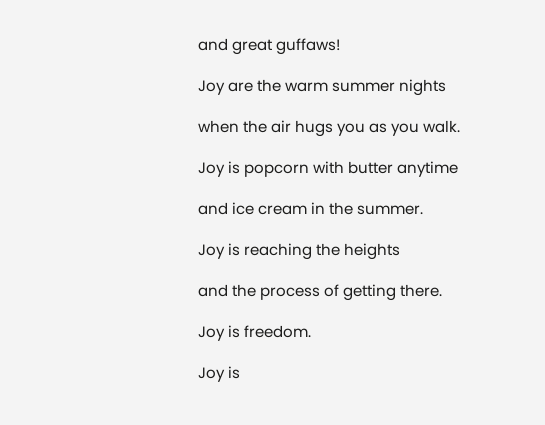and great guffaws!

Joy are the warm summer nights

when the air hugs you as you walk.

Joy is popcorn with butter anytime

and ice cream in the summer.

Joy is reaching the heights

and the process of getting there.

Joy is freedom.

Joy is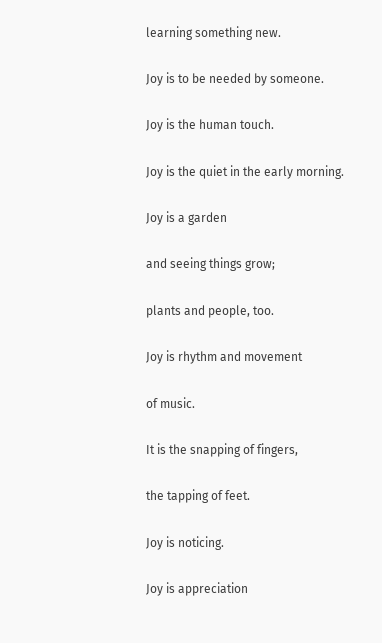learning something new.

Joy is to be needed by someone.

Joy is the human touch.

Joy is the quiet in the early morning.

Joy is a garden

and seeing things grow;

plants and people, too.

Joy is rhythm and movement

of music.

It is the snapping of fingers,

the tapping of feet.

Joy is noticing.

Joy is appreciation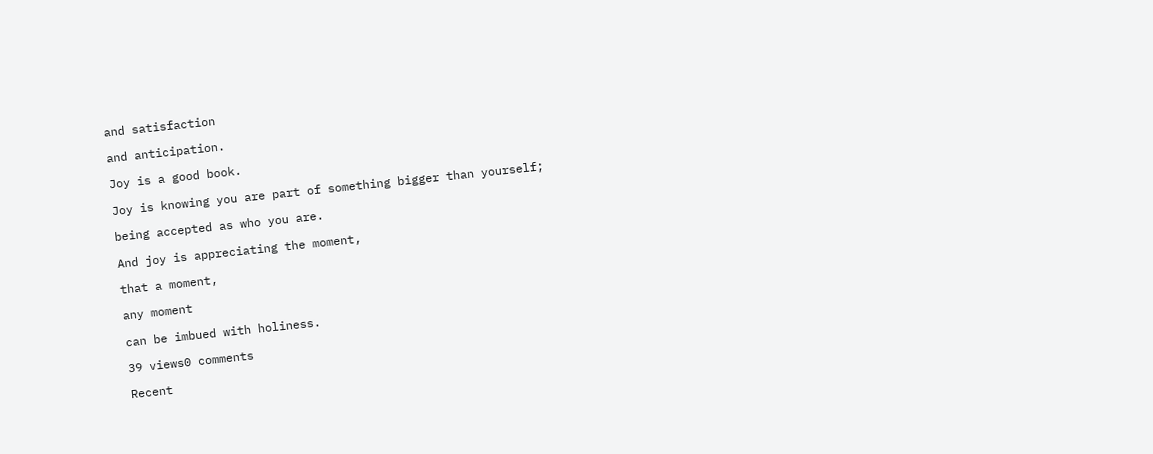and satisfaction

and anticipation.

Joy is a good book.

Joy is knowing you are part of something bigger than yourself;

being accepted as who you are.

And joy is appreciating the moment,

that a moment,

any moment

can be imbued with holiness.

39 views0 comments

Recent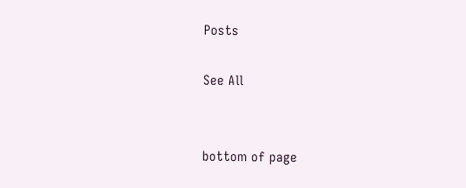Posts

See All


bottom of page